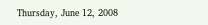Thursday, June 12, 2008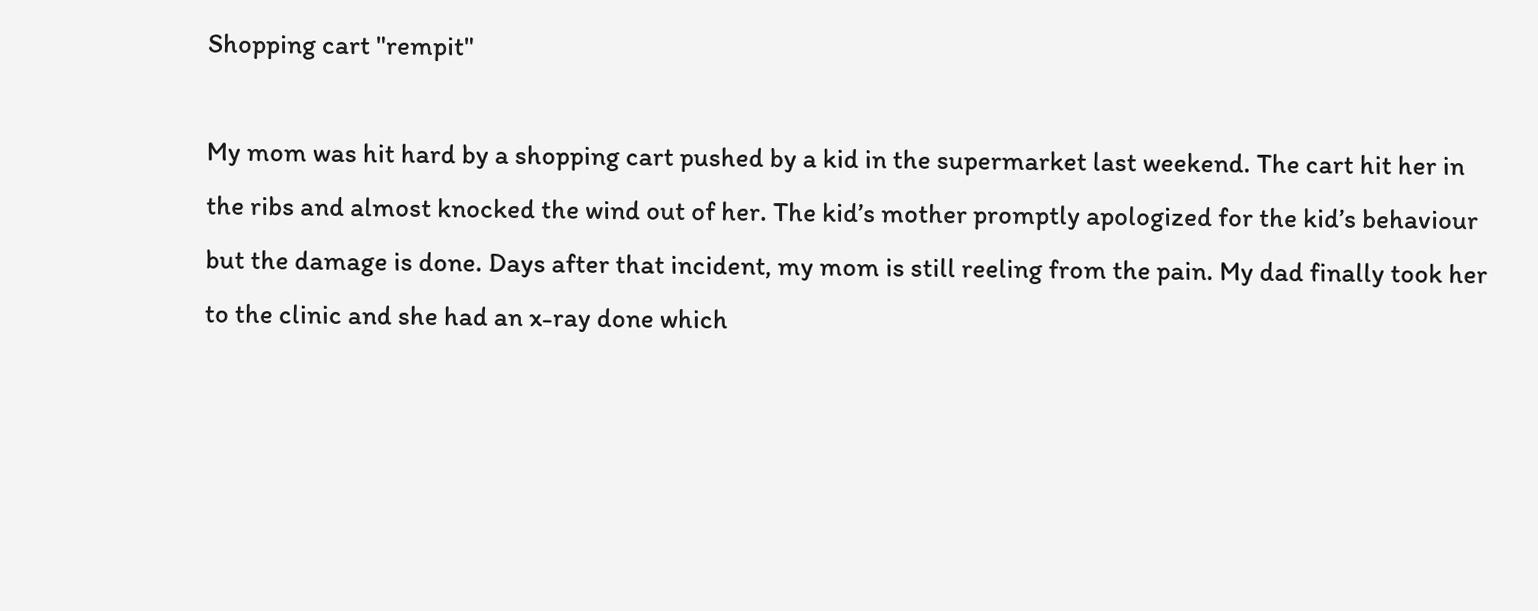Shopping cart "rempit"

My mom was hit hard by a shopping cart pushed by a kid in the supermarket last weekend. The cart hit her in the ribs and almost knocked the wind out of her. The kid’s mother promptly apologized for the kid’s behaviour but the damage is done. Days after that incident, my mom is still reeling from the pain. My dad finally took her to the clinic and she had an x-ray done which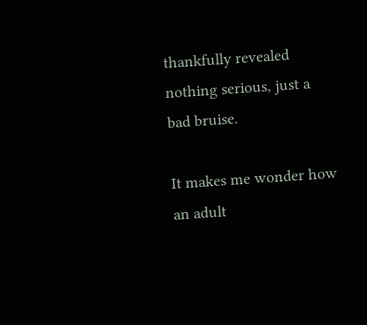thankfully revealed nothing serious, just a bad bruise.

It makes me wonder how an adult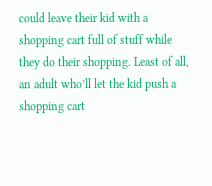could leave their kid with a shopping cart full of stuff while they do their shopping. Least of all, an adult who’ll let the kid push a shopping cart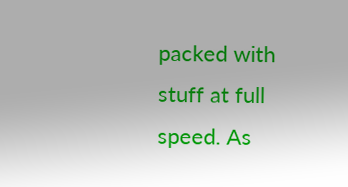packed with stuff at full speed. As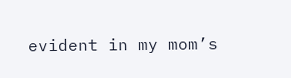evident in my mom’s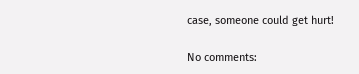case, someone could get hurt!

No comments: